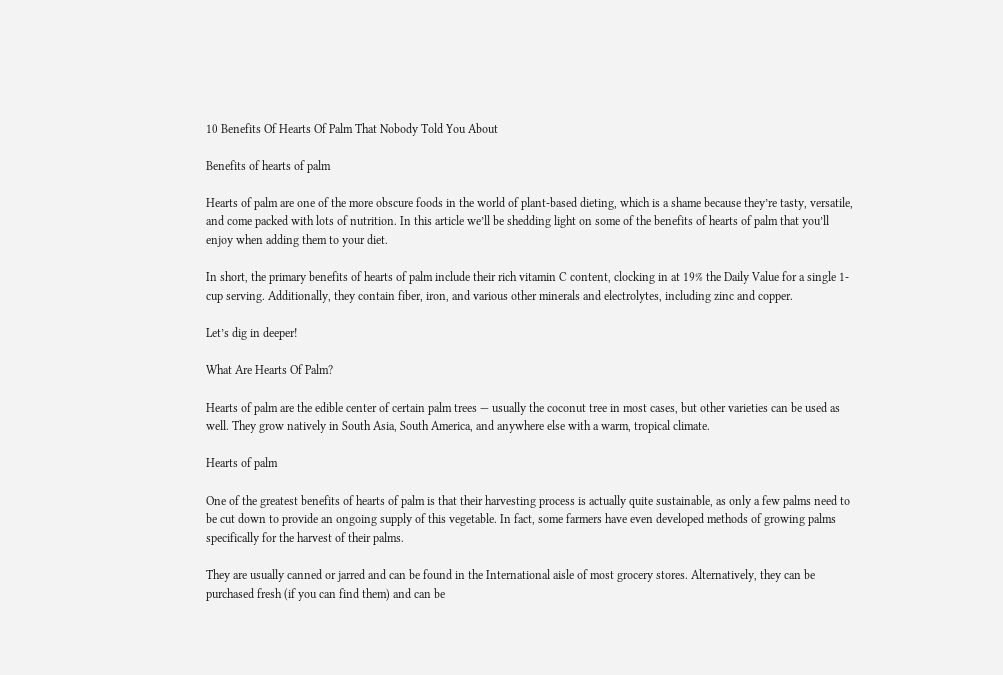10 Benefits Of Hearts Of Palm That Nobody Told You About

Benefits of hearts of palm

Hearts of palm are one of the more obscure foods in the world of plant-based dieting, which is a shame because they’re tasty, versatile, and come packed with lots of nutrition. In this article we’ll be shedding light on some of the benefits of hearts of palm that you’ll enjoy when adding them to your diet.

In short, the primary benefits of hearts of palm include their rich vitamin C content, clocking in at 19% the Daily Value for a single 1-cup serving. Additionally, they contain fiber, iron, and various other minerals and electrolytes, including zinc and copper.

Let’s dig in deeper!

What Are Hearts Of Palm?

Hearts of palm are the edible center of certain palm trees — usually the coconut tree in most cases, but other varieties can be used as well. They grow natively in South Asia, South America, and anywhere else with a warm, tropical climate.

Hearts of palm

One of the greatest benefits of hearts of palm is that their harvesting process is actually quite sustainable, as only a few palms need to be cut down to provide an ongoing supply of this vegetable. In fact, some farmers have even developed methods of growing palms specifically for the harvest of their palms.

They are usually canned or jarred and can be found in the International aisle of most grocery stores. Alternatively, they can be purchased fresh (if you can find them) and can be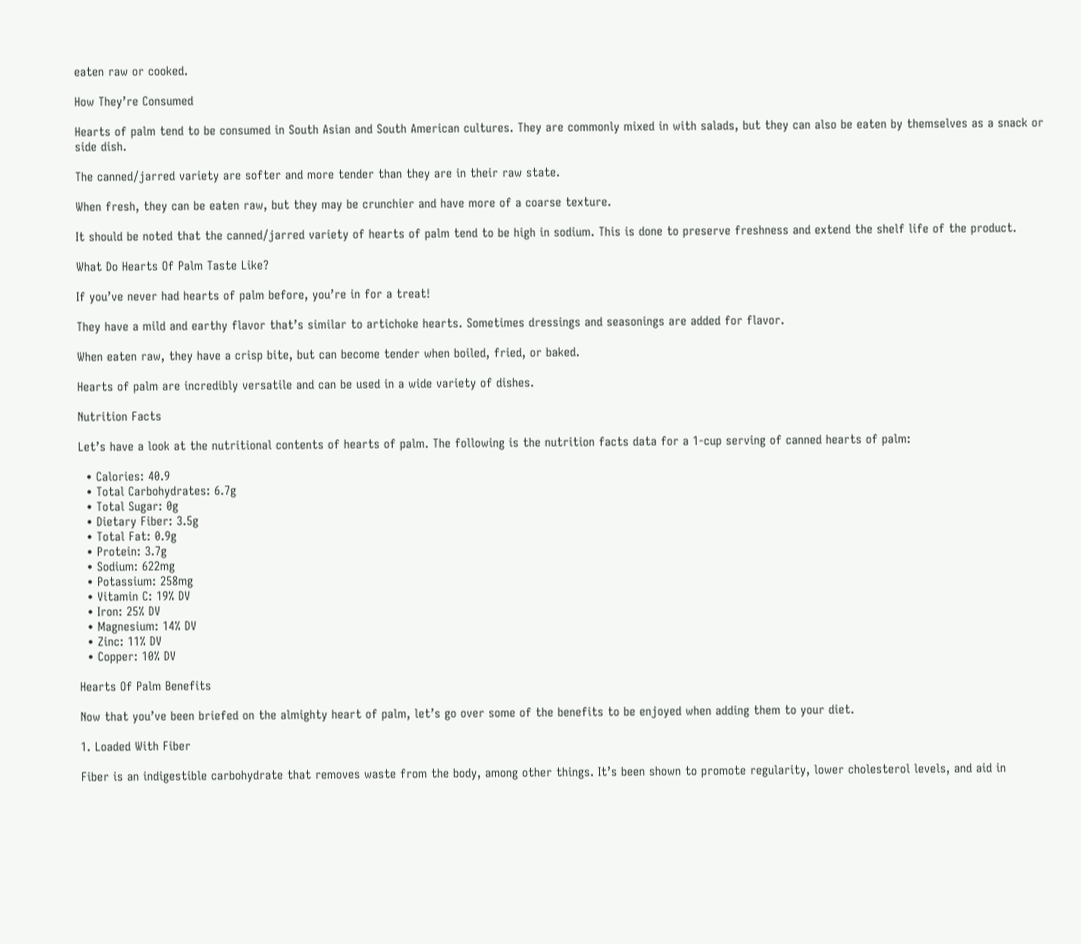eaten raw or cooked.

How They’re Consumed

Hearts of palm tend to be consumed in South Asian and South American cultures. They are commonly mixed in with salads, but they can also be eaten by themselves as a snack or side dish.

The canned/jarred variety are softer and more tender than they are in their raw state.

When fresh, they can be eaten raw, but they may be crunchier and have more of a coarse texture.

It should be noted that the canned/jarred variety of hearts of palm tend to be high in sodium. This is done to preserve freshness and extend the shelf life of the product.

What Do Hearts Of Palm Taste Like?

If you’ve never had hearts of palm before, you’re in for a treat!

They have a mild and earthy flavor that’s similar to artichoke hearts. Sometimes dressings and seasonings are added for flavor.

When eaten raw, they have a crisp bite, but can become tender when boiled, fried, or baked.

Hearts of palm are incredibly versatile and can be used in a wide variety of dishes.

Nutrition Facts

Let’s have a look at the nutritional contents of hearts of palm. The following is the nutrition facts data for a 1-cup serving of canned hearts of palm:

  • Calories: 40.9
  • Total Carbohydrates: 6.7g
  • Total Sugar: 0g
  • Dietary Fiber: 3.5g
  • Total Fat: 0.9g
  • Protein: 3.7g
  • Sodium: 622mg
  • Potassium: 258mg
  • Vitamin C: 19% DV
  • Iron: 25% DV
  • Magnesium: 14% DV
  • Zinc: 11% DV
  • Copper: 10% DV

Hearts Of Palm Benefits

Now that you’ve been briefed on the almighty heart of palm, let’s go over some of the benefits to be enjoyed when adding them to your diet.

1. Loaded With Fiber

Fiber is an indigestible carbohydrate that removes waste from the body, among other things. It’s been shown to promote regularity, lower cholesterol levels, and aid in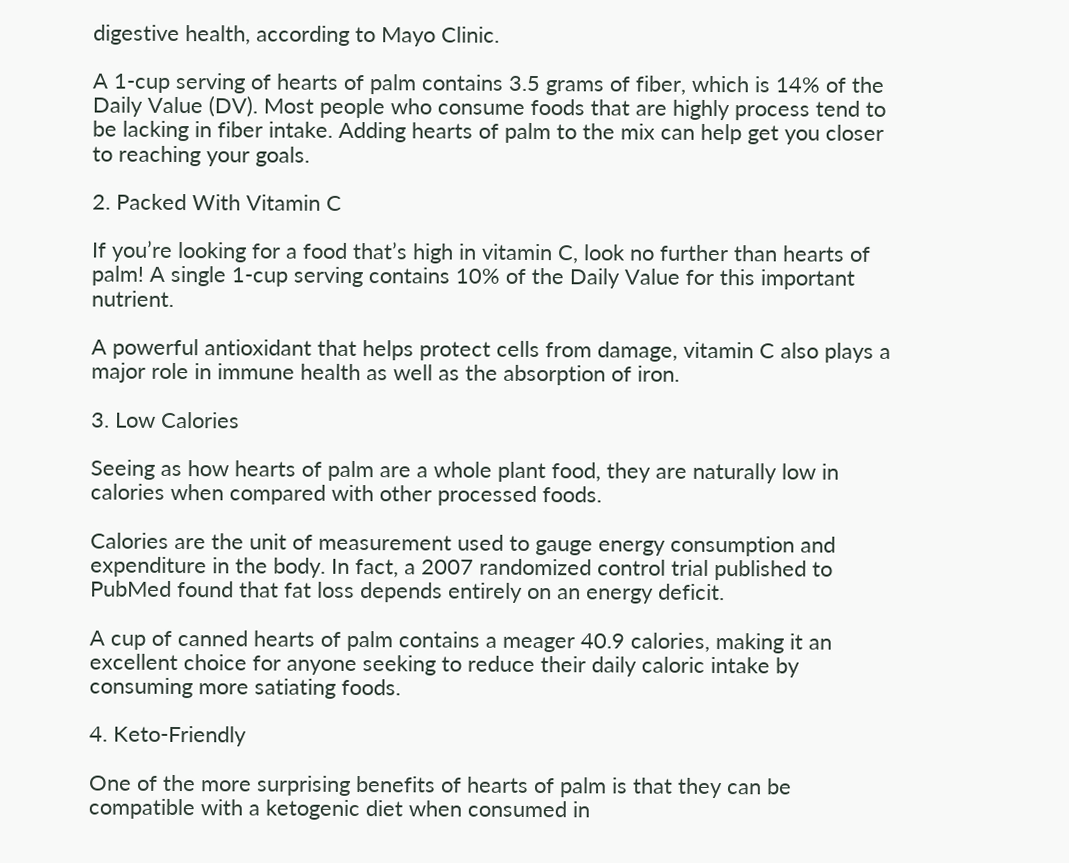digestive health, according to Mayo Clinic.

A 1-cup serving of hearts of palm contains 3.5 grams of fiber, which is 14% of the Daily Value (DV). Most people who consume foods that are highly process tend to be lacking in fiber intake. Adding hearts of palm to the mix can help get you closer to reaching your goals.

2. Packed With Vitamin C

If you’re looking for a food that’s high in vitamin C, look no further than hearts of palm! A single 1-cup serving contains 10% of the Daily Value for this important nutrient.

A powerful antioxidant that helps protect cells from damage, vitamin C also plays a major role in immune health as well as the absorption of iron.

3. Low Calories

Seeing as how hearts of palm are a whole plant food, they are naturally low in calories when compared with other processed foods.

Calories are the unit of measurement used to gauge energy consumption and expenditure in the body. In fact, a 2007 randomized control trial published to PubMed found that fat loss depends entirely on an energy deficit.

A cup of canned hearts of palm contains a meager 40.9 calories, making it an excellent choice for anyone seeking to reduce their daily caloric intake by consuming more satiating foods.

4. Keto-Friendly

One of the more surprising benefits of hearts of palm is that they can be compatible with a ketogenic diet when consumed in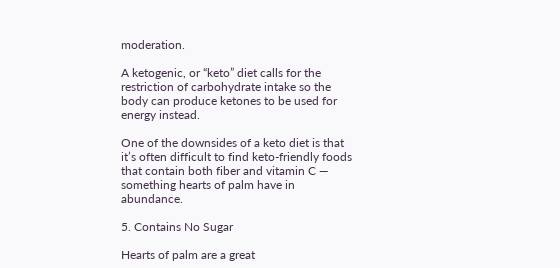moderation.

A ketogenic, or “keto” diet calls for the restriction of carbohydrate intake so the body can produce ketones to be used for energy instead.

One of the downsides of a keto diet is that it’s often difficult to find keto-friendly foods that contain both fiber and vitamin C — something hearts of palm have in abundance.

5. Contains No Sugar

Hearts of palm are a great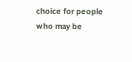choice for people who may be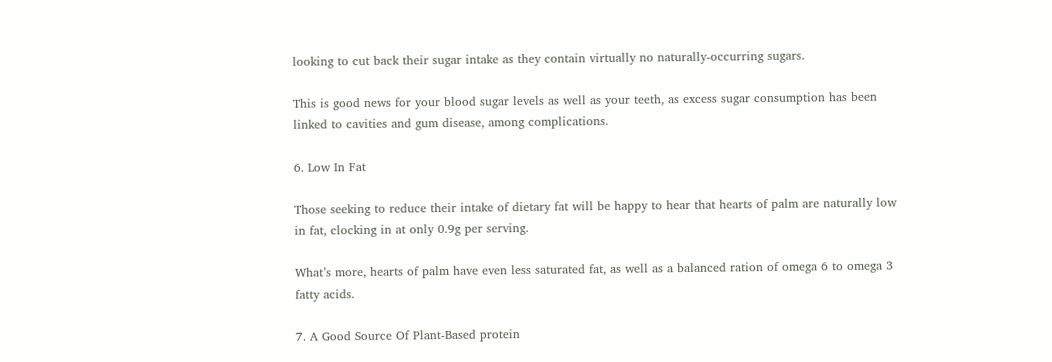looking to cut back their sugar intake as they contain virtually no naturally-occurring sugars.

This is good news for your blood sugar levels as well as your teeth, as excess sugar consumption has been linked to cavities and gum disease, among complications.

6. Low In Fat

Those seeking to reduce their intake of dietary fat will be happy to hear that hearts of palm are naturally low in fat, clocking in at only 0.9g per serving.

What’s more, hearts of palm have even less saturated fat, as well as a balanced ration of omega 6 to omega 3 fatty acids.

7. A Good Source Of Plant-Based protein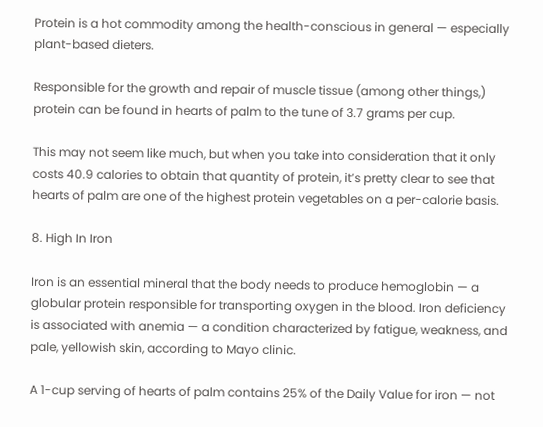Protein is a hot commodity among the health-conscious in general — especially plant-based dieters.

Responsible for the growth and repair of muscle tissue (among other things,) protein can be found in hearts of palm to the tune of 3.7 grams per cup.

This may not seem like much, but when you take into consideration that it only costs 40.9 calories to obtain that quantity of protein, it’s pretty clear to see that hearts of palm are one of the highest protein vegetables on a per-calorie basis.

8. High In Iron

Iron is an essential mineral that the body needs to produce hemoglobin — a globular protein responsible for transporting oxygen in the blood. Iron deficiency is associated with anemia — a condition characterized by fatigue, weakness, and pale, yellowish skin, according to Mayo clinic.

A 1-cup serving of hearts of palm contains 25% of the Daily Value for iron — not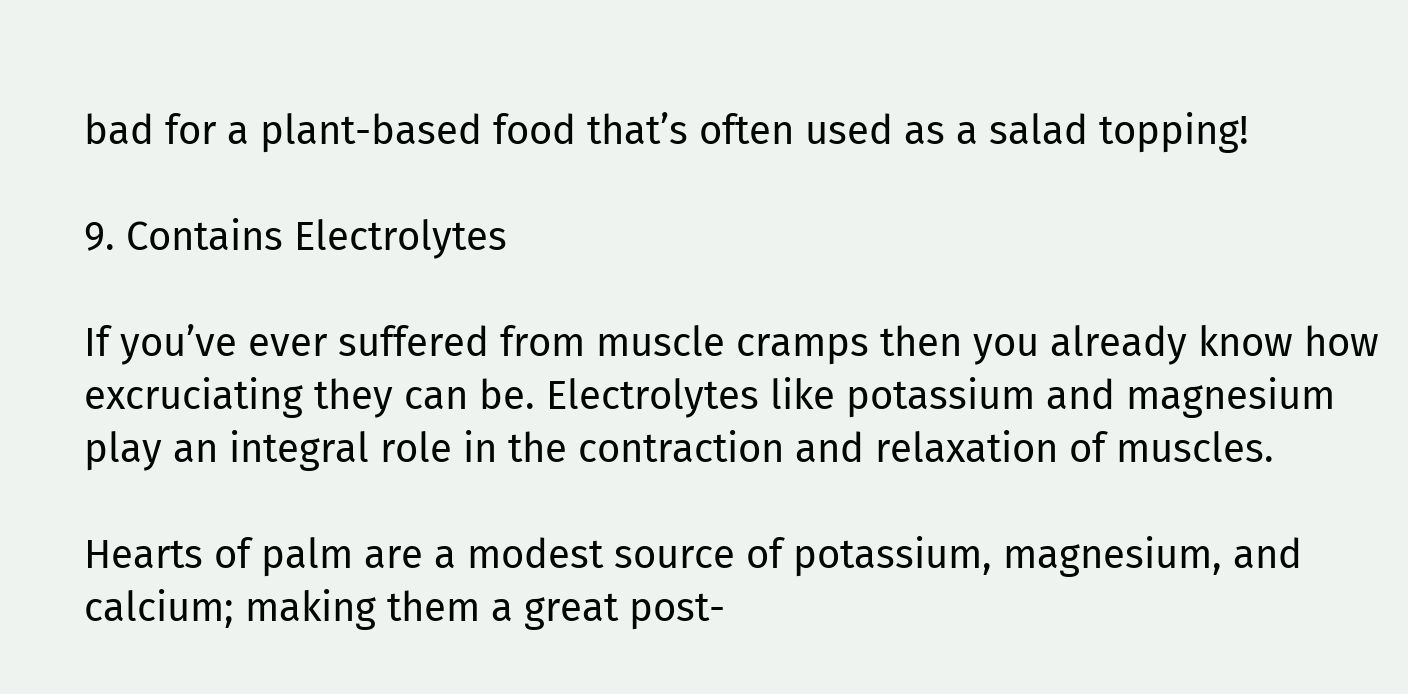bad for a plant-based food that’s often used as a salad topping!

9. Contains Electrolytes

If you’ve ever suffered from muscle cramps then you already know how excruciating they can be. Electrolytes like potassium and magnesium play an integral role in the contraction and relaxation of muscles.

Hearts of palm are a modest source of potassium, magnesium, and calcium; making them a great post-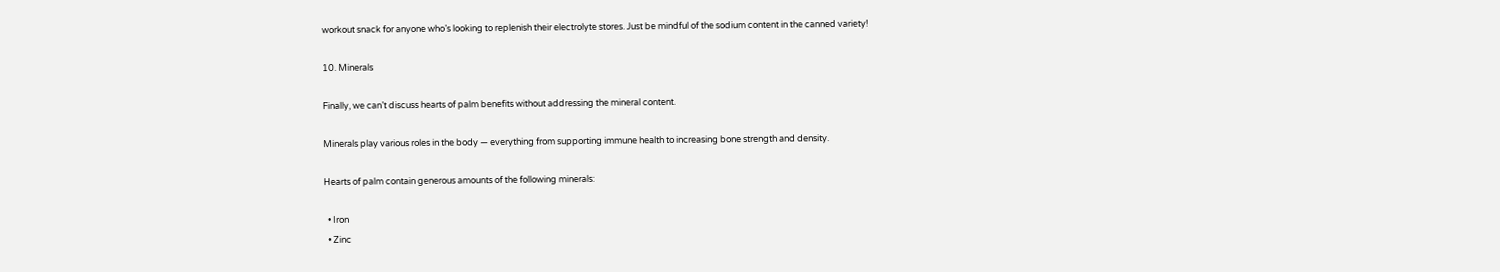workout snack for anyone who’s looking to replenish their electrolyte stores. Just be mindful of the sodium content in the canned variety!

10. Minerals

Finally, we can’t discuss hearts of palm benefits without addressing the mineral content.

Minerals play various roles in the body — everything from supporting immune health to increasing bone strength and density.

Hearts of palm contain generous amounts of the following minerals:

  • Iron
  • Zinc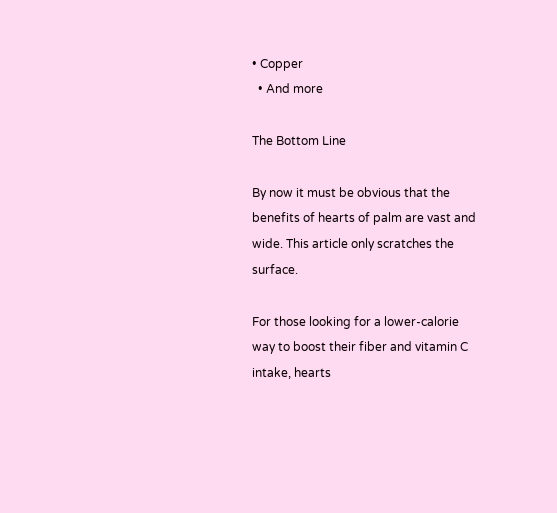• Copper
  • And more

The Bottom Line

By now it must be obvious that the benefits of hearts of palm are vast and wide. This article only scratches the surface.

For those looking for a lower-calorie way to boost their fiber and vitamin C intake, hearts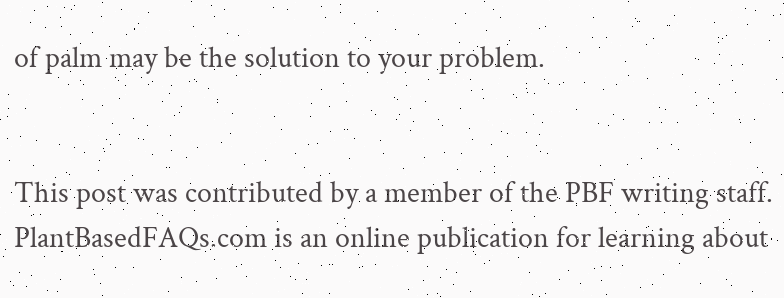of palm may be the solution to your problem.


This post was contributed by a member of the PBF writing staff. PlantBasedFAQs.com is an online publication for learning about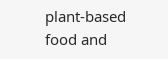plant-based food and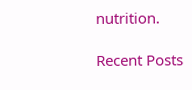nutrition.

Recent Posts